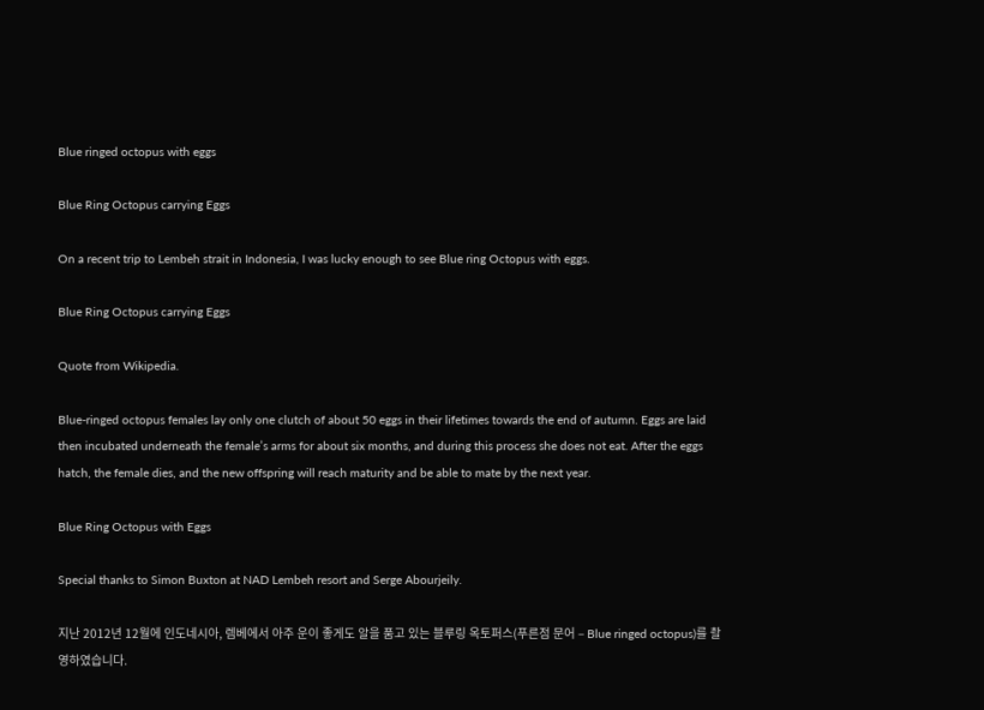Blue ringed octopus with eggs

Blue Ring Octopus carrying Eggs

On a recent trip to Lembeh strait in Indonesia, I was lucky enough to see Blue ring Octopus with eggs.

Blue Ring Octopus carrying Eggs

Quote from Wikipedia.

Blue-ringed octopus females lay only one clutch of about 50 eggs in their lifetimes towards the end of autumn. Eggs are laid then incubated underneath the female’s arms for about six months, and during this process she does not eat. After the eggs hatch, the female dies, and the new offspring will reach maturity and be able to mate by the next year.

Blue Ring Octopus with Eggs

Special thanks to Simon Buxton at NAD Lembeh resort and Serge Abourjeily.

지난 2012년 12월에 인도네시아, 렘베에서 아주 운이 좋게도 알을 품고 있는 블루링 옥토퍼스(푸른점 문어 – Blue ringed octopus)를 촬영하였습니다.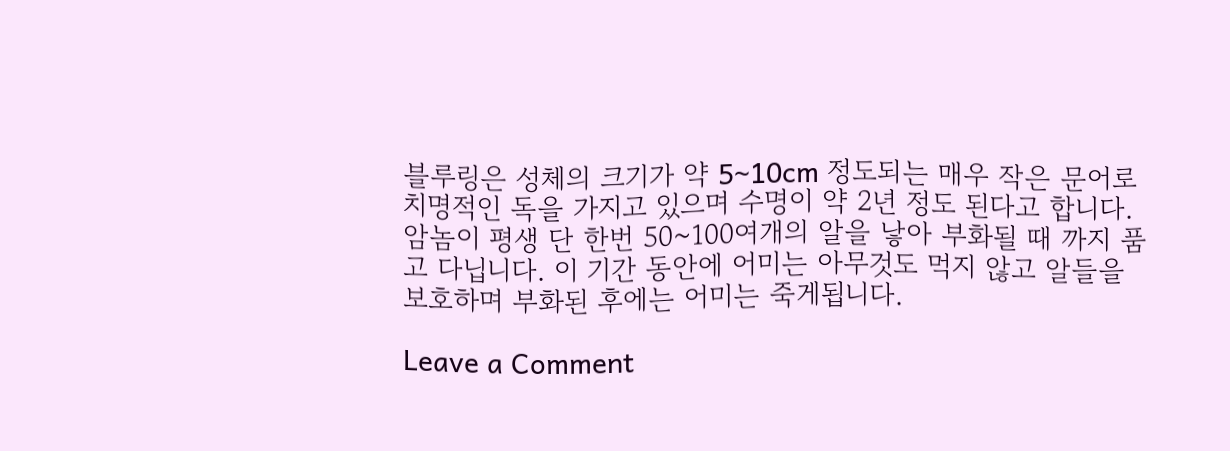블루링은 성체의 크기가 약 5~10cm 정도되는 매우 작은 문어로 치명적인 독을 가지고 있으며 수명이 약 2년 정도 된다고 합니다. 암놈이 평생 단 한번 50~100여개의 알을 낳아 부화될 때 까지 품고 다닙니다. 이 기간 동안에 어미는 아무것도 먹지 않고 알들을 보호하며 부화된 후에는 어미는 죽게됩니다.

Leave a Comment